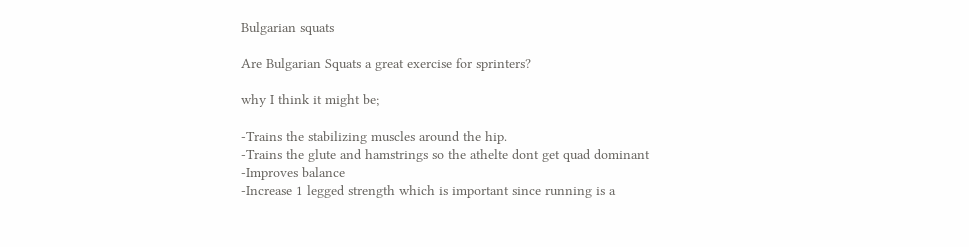Bulgarian squats

Are Bulgarian Squats a great exercise for sprinters?

why I think it might be;

-Trains the stabilizing muscles around the hip.
-Trains the glute and hamstrings so the athelte dont get quad dominant
-Improves balance
-Increase 1 legged strength which is important since running is a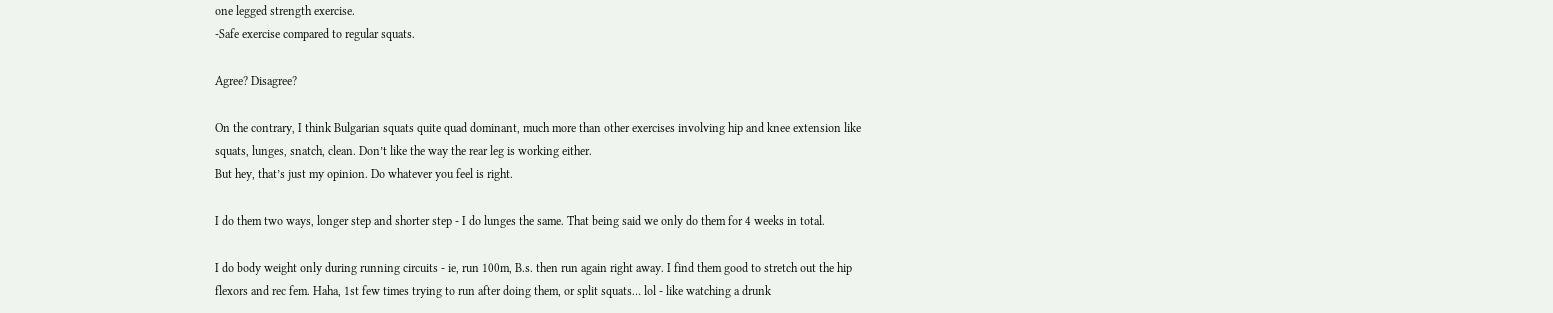one legged strength exercise.
-Safe exercise compared to regular squats.

Agree? Disagree?

On the contrary, I think Bulgarian squats quite quad dominant, much more than other exercises involving hip and knee extension like squats, lunges, snatch, clean. Don’t like the way the rear leg is working either.
But hey, that’s just my opinion. Do whatever you feel is right.

I do them two ways, longer step and shorter step - I do lunges the same. That being said we only do them for 4 weeks in total.

I do body weight only during running circuits - ie, run 100m, B.s. then run again right away. I find them good to stretch out the hip flexors and rec fem. Haha, 1st few times trying to run after doing them, or split squats… lol - like watching a drunk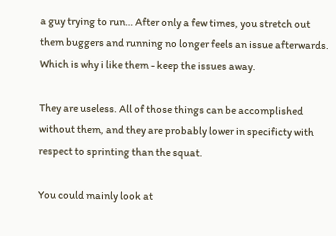a guy trying to run… After only a few times, you stretch out them buggers and running no longer feels an issue afterwards. Which is why i like them - keep the issues away.

They are useless. All of those things can be accomplished without them, and they are probably lower in specificty with respect to sprinting than the squat.

You could mainly look at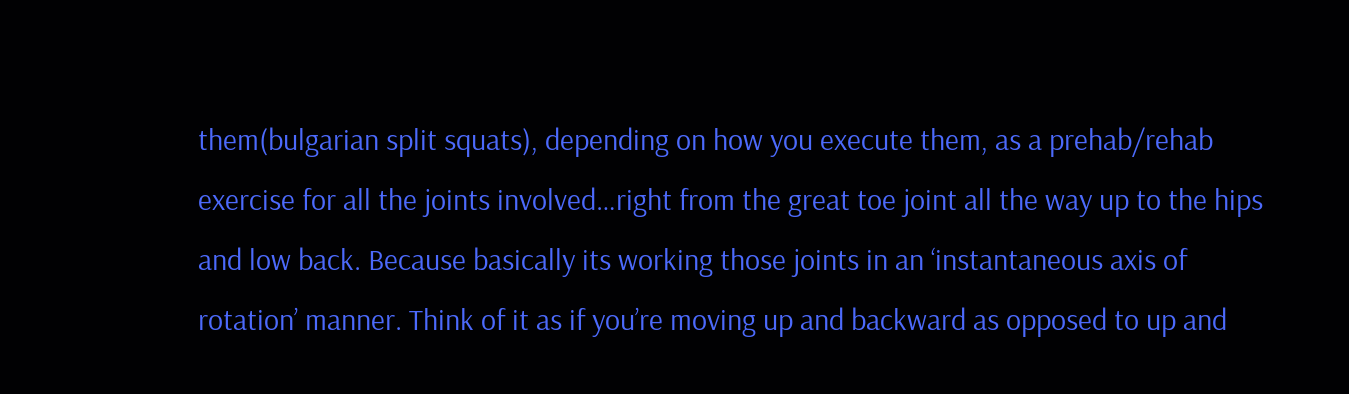them(bulgarian split squats), depending on how you execute them, as a prehab/rehab exercise for all the joints involved…right from the great toe joint all the way up to the hips and low back. Because basically its working those joints in an ‘instantaneous axis of rotation’ manner. Think of it as if you’re moving up and backward as opposed to up and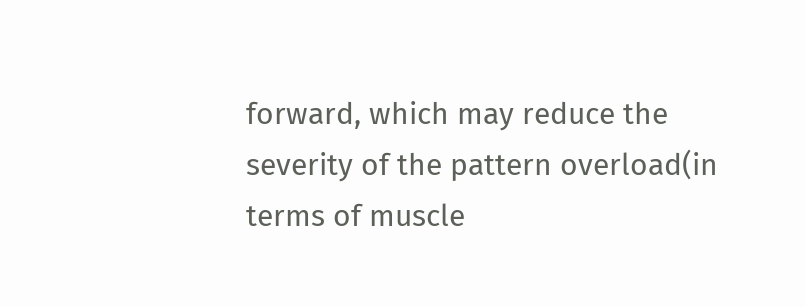forward, which may reduce the severity of the pattern overload(in terms of muscle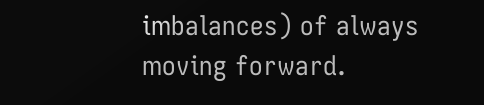imbalances) of always moving forward.